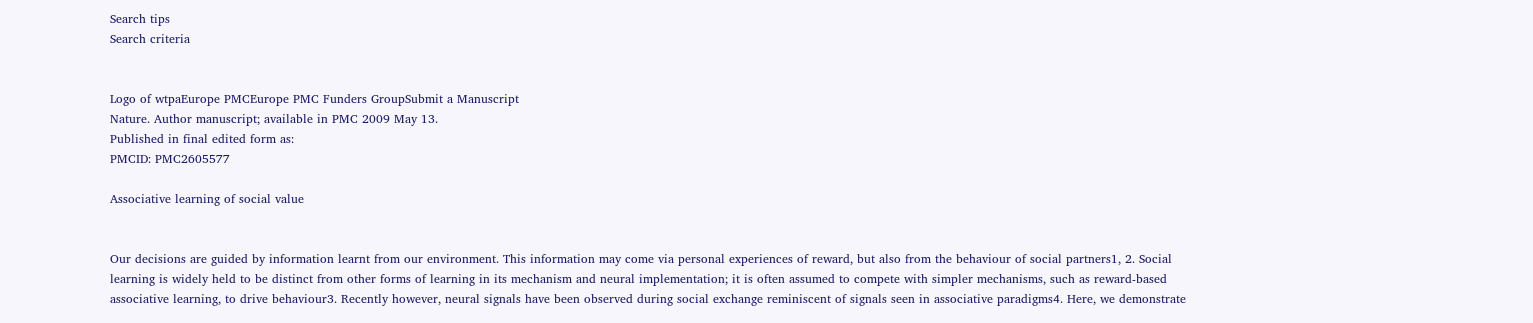Search tips
Search criteria


Logo of wtpaEurope PMCEurope PMC Funders GroupSubmit a Manuscript
Nature. Author manuscript; available in PMC 2009 May 13.
Published in final edited form as:
PMCID: PMC2605577

Associative learning of social value


Our decisions are guided by information learnt from our environment. This information may come via personal experiences of reward, but also from the behaviour of social partners1, 2. Social learning is widely held to be distinct from other forms of learning in its mechanism and neural implementation; it is often assumed to compete with simpler mechanisms, such as reward-based associative learning, to drive behaviour3. Recently however, neural signals have been observed during social exchange reminiscent of signals seen in associative paradigms4. Here, we demonstrate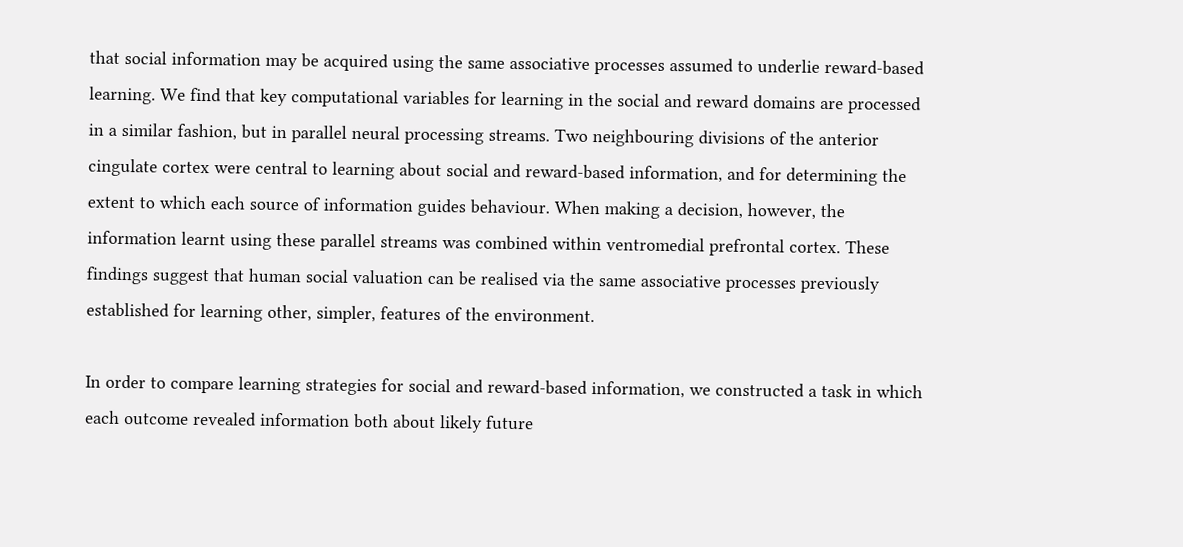that social information may be acquired using the same associative processes assumed to underlie reward-based learning. We find that key computational variables for learning in the social and reward domains are processed in a similar fashion, but in parallel neural processing streams. Two neighbouring divisions of the anterior cingulate cortex were central to learning about social and reward-based information, and for determining the extent to which each source of information guides behaviour. When making a decision, however, the information learnt using these parallel streams was combined within ventromedial prefrontal cortex. These findings suggest that human social valuation can be realised via the same associative processes previously established for learning other, simpler, features of the environment.

In order to compare learning strategies for social and reward-based information, we constructed a task in which each outcome revealed information both about likely future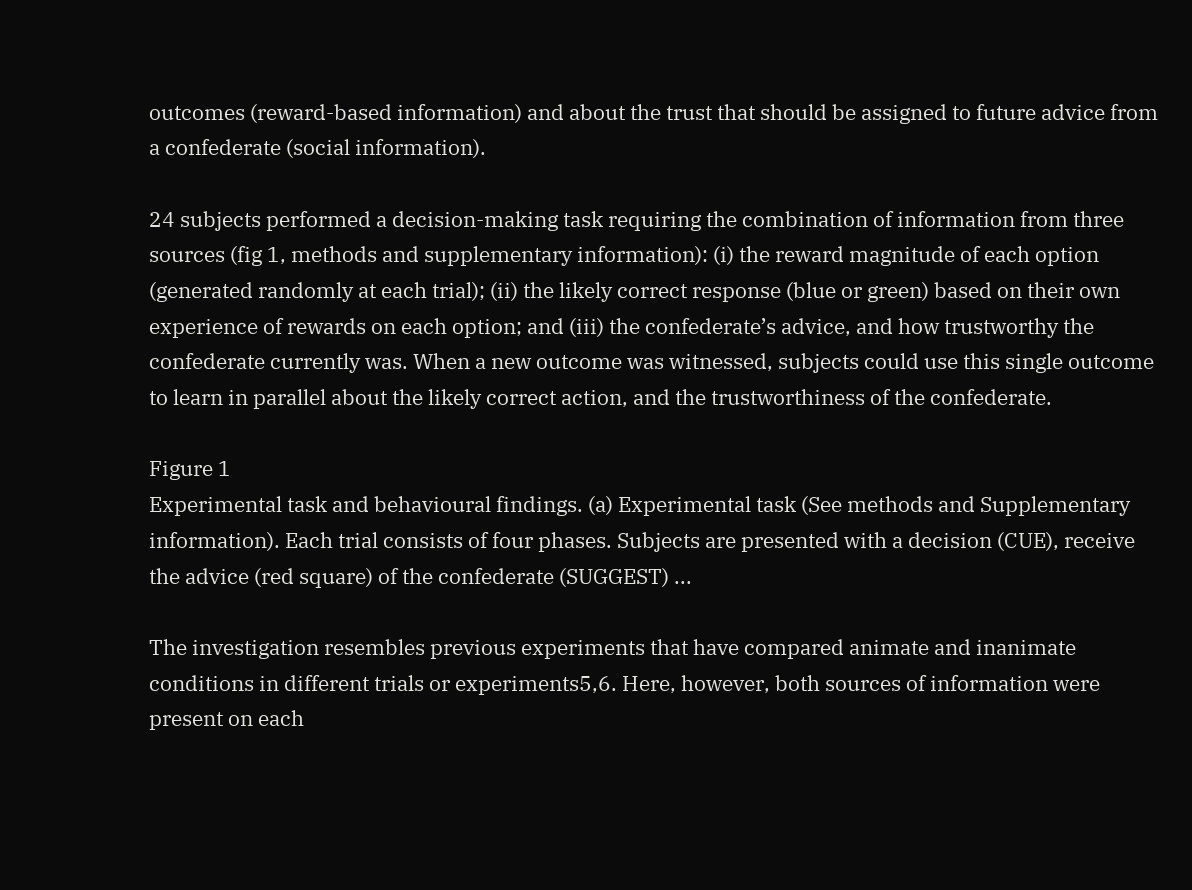outcomes (reward-based information) and about the trust that should be assigned to future advice from a confederate (social information).

24 subjects performed a decision-making task requiring the combination of information from three sources (fig 1, methods and supplementary information): (i) the reward magnitude of each option (generated randomly at each trial); (ii) the likely correct response (blue or green) based on their own experience of rewards on each option; and (iii) the confederate’s advice, and how trustworthy the confederate currently was. When a new outcome was witnessed, subjects could use this single outcome to learn in parallel about the likely correct action, and the trustworthiness of the confederate.

Figure 1
Experimental task and behavioural findings. (a) Experimental task (See methods and Supplementary information). Each trial consists of four phases. Subjects are presented with a decision (CUE), receive the advice (red square) of the confederate (SUGGEST) ...

The investigation resembles previous experiments that have compared animate and inanimate conditions in different trials or experiments5,6. Here, however, both sources of information were present on each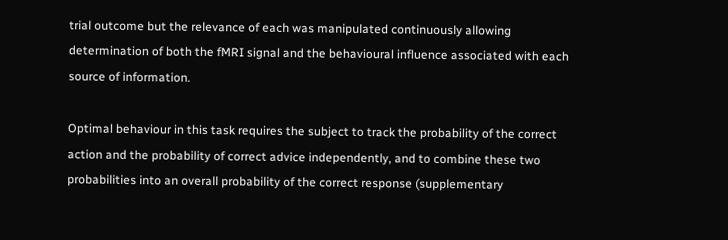trial outcome but the relevance of each was manipulated continuously allowing determination of both the fMRI signal and the behavioural influence associated with each source of information.

Optimal behaviour in this task requires the subject to track the probability of the correct action and the probability of correct advice independently, and to combine these two probabilities into an overall probability of the correct response (supplementary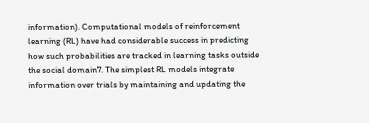information). Computational models of reinforcement learning (RL) have had considerable success in predicting how such probabilities are tracked in learning tasks outside the social domain7. The simplest RL models integrate information over trials by maintaining and updating the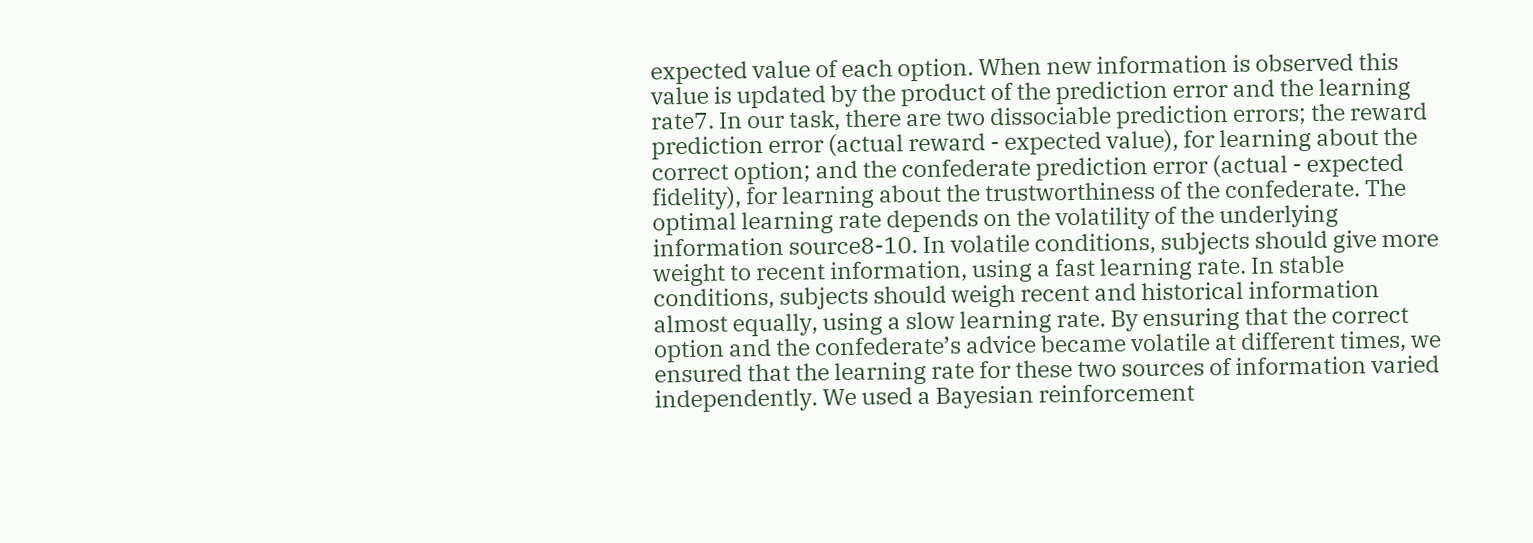expected value of each option. When new information is observed this value is updated by the product of the prediction error and the learning rate7. In our task, there are two dissociable prediction errors; the reward prediction error (actual reward - expected value), for learning about the correct option; and the confederate prediction error (actual - expected fidelity), for learning about the trustworthiness of the confederate. The optimal learning rate depends on the volatility of the underlying information source8-10. In volatile conditions, subjects should give more weight to recent information, using a fast learning rate. In stable conditions, subjects should weigh recent and historical information almost equally, using a slow learning rate. By ensuring that the correct option and the confederate’s advice became volatile at different times, we ensured that the learning rate for these two sources of information varied independently. We used a Bayesian reinforcement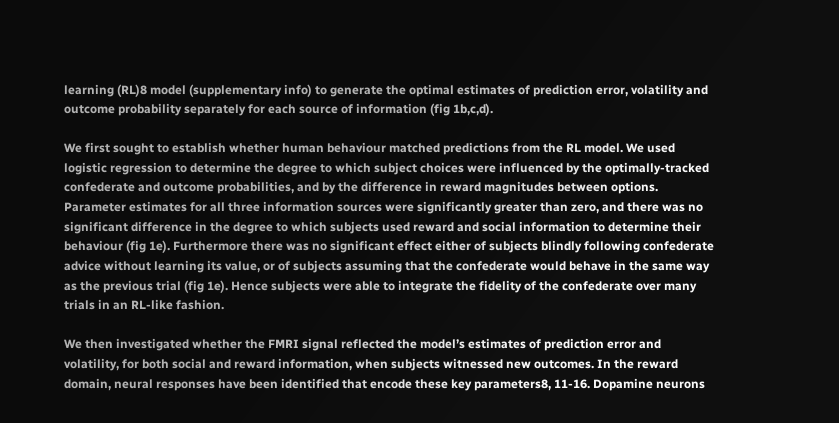learning (RL)8 model (supplementary info) to generate the optimal estimates of prediction error, volatility and outcome probability separately for each source of information (fig 1b,c,d).

We first sought to establish whether human behaviour matched predictions from the RL model. We used logistic regression to determine the degree to which subject choices were influenced by the optimally-tracked confederate and outcome probabilities, and by the difference in reward magnitudes between options. Parameter estimates for all three information sources were significantly greater than zero, and there was no significant difference in the degree to which subjects used reward and social information to determine their behaviour (fig 1e). Furthermore there was no significant effect either of subjects blindly following confederate advice without learning its value, or of subjects assuming that the confederate would behave in the same way as the previous trial (fig 1e). Hence subjects were able to integrate the fidelity of the confederate over many trials in an RL-like fashion.

We then investigated whether the FMRI signal reflected the model’s estimates of prediction error and volatility, for both social and reward information, when subjects witnessed new outcomes. In the reward domain, neural responses have been identified that encode these key parameters8, 11-16. Dopamine neurons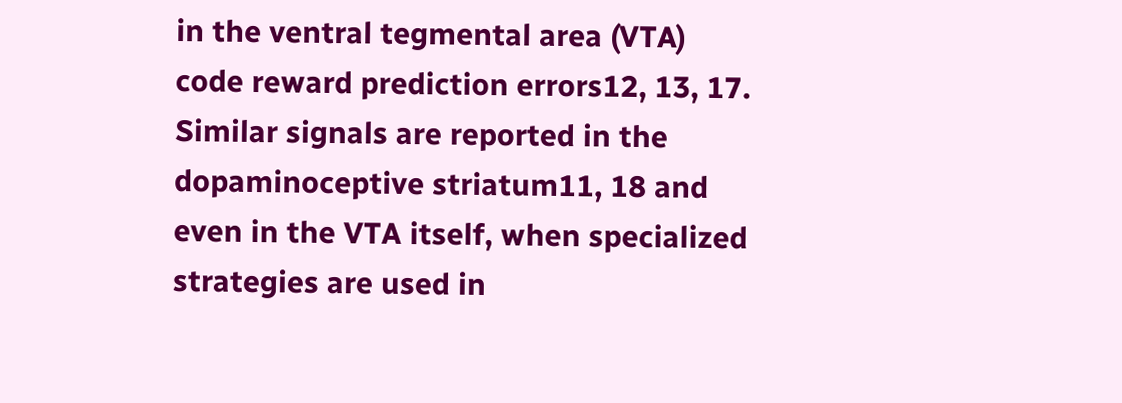in the ventral tegmental area (VTA) code reward prediction errors12, 13, 17. Similar signals are reported in the dopaminoceptive striatum11, 18 and even in the VTA itself, when specialized strategies are used in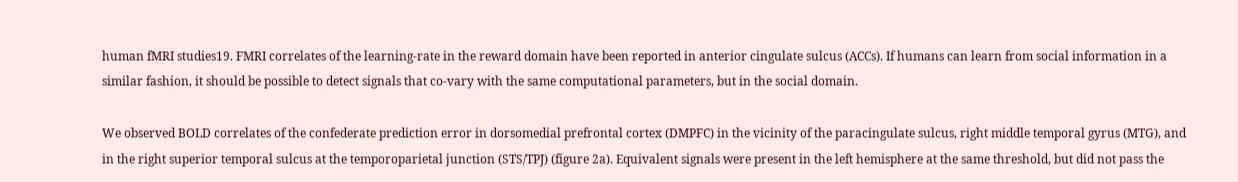human fMRI studies19. FMRI correlates of the learning-rate in the reward domain have been reported in anterior cingulate sulcus (ACCs). If humans can learn from social information in a similar fashion, it should be possible to detect signals that co-vary with the same computational parameters, but in the social domain.

We observed BOLD correlates of the confederate prediction error in dorsomedial prefrontal cortex (DMPFC) in the vicinity of the paracingulate sulcus, right middle temporal gyrus (MTG), and in the right superior temporal sulcus at the temporoparietal junction (STS/TPJ) (figure 2a). Equivalent signals were present in the left hemisphere at the same threshold, but did not pass the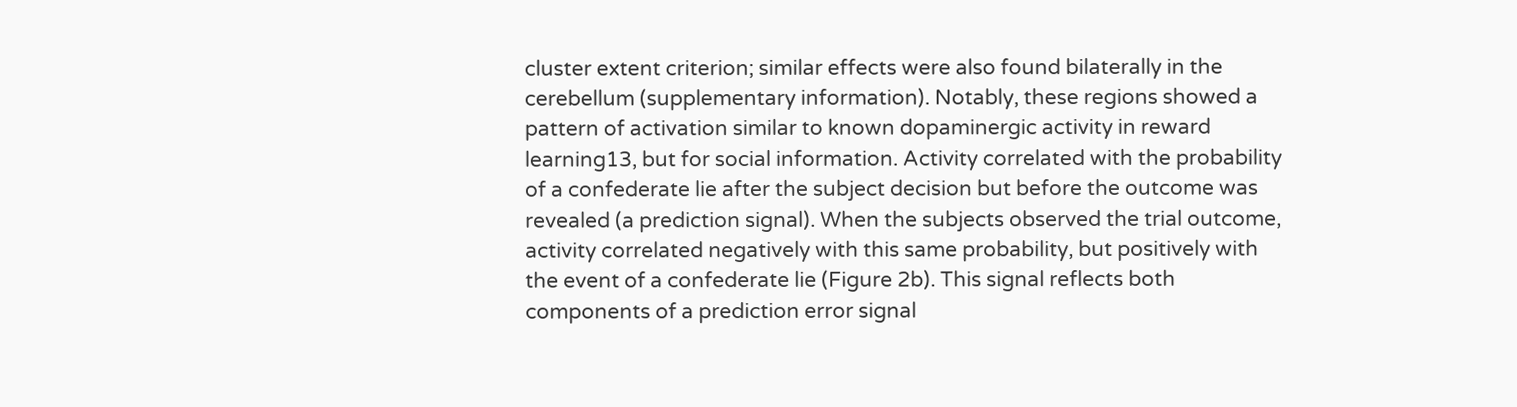cluster extent criterion; similar effects were also found bilaterally in the cerebellum (supplementary information). Notably, these regions showed a pattern of activation similar to known dopaminergic activity in reward learning13, but for social information. Activity correlated with the probability of a confederate lie after the subject decision but before the outcome was revealed (a prediction signal). When the subjects observed the trial outcome, activity correlated negatively with this same probability, but positively with the event of a confederate lie (Figure 2b). This signal reflects both components of a prediction error signal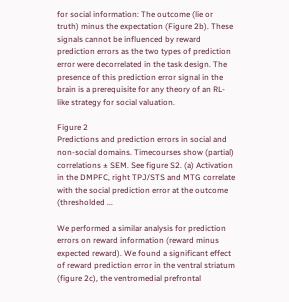for social information: The outcome (lie or truth) minus the expectation (Figure 2b). These signals cannot be influenced by reward prediction errors as the two types of prediction error were decorrelated in the task design. The presence of this prediction error signal in the brain is a prerequisite for any theory of an RL-like strategy for social valuation.

Figure 2
Predictions and prediction errors in social and non-social domains. Timecourses show (partial) correlations ± SEM. See figure S2. (a) Activation in the DMPFC, right TPJ/STS and MTG correlate with the social prediction error at the outcome (thresholded ...

We performed a similar analysis for prediction errors on reward information (reward minus expected reward). We found a significant effect of reward prediction error in the ventral striatum (figure 2c), the ventromedial prefrontal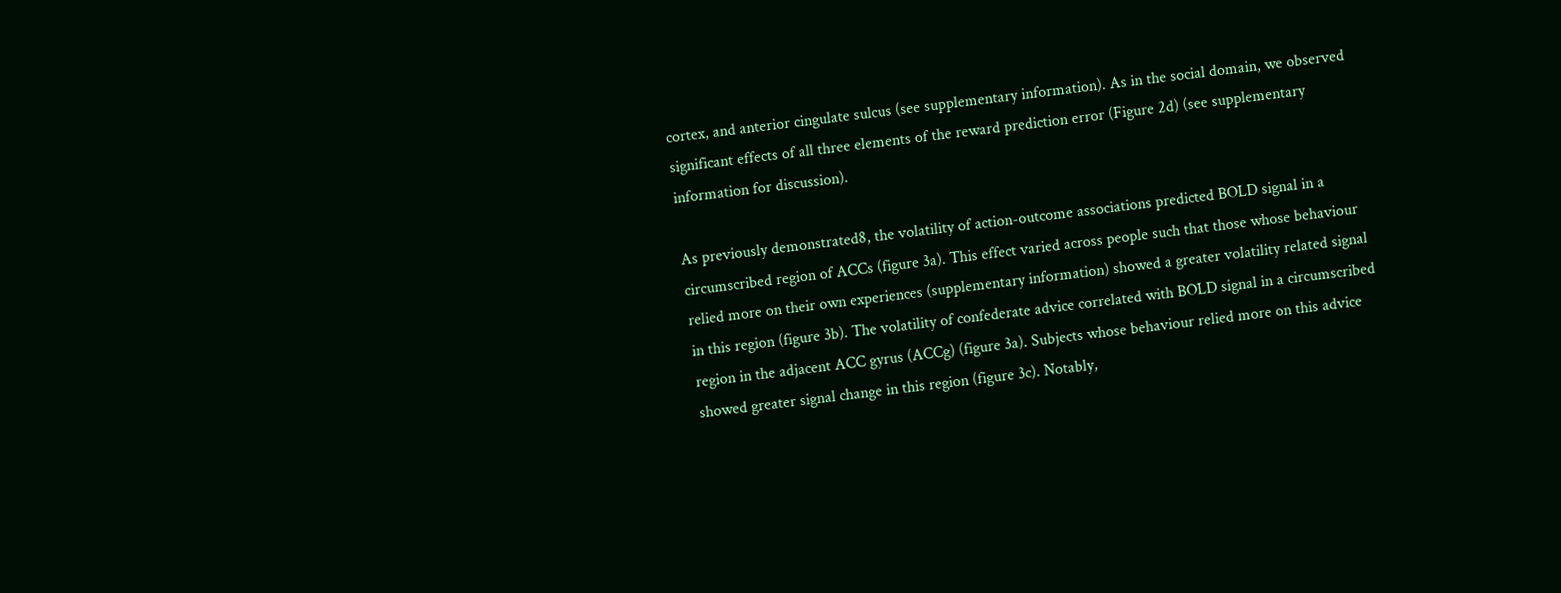cortex, and anterior cingulate sulcus (see supplementary information). As in the social domain, we observed significant effects of all three elements of the reward prediction error (Figure 2d) (see supplementary information for discussion).

As previously demonstrated8, the volatility of action-outcome associations predicted BOLD signal in a circumscribed region of ACCs (figure 3a). This effect varied across people such that those whose behaviour relied more on their own experiences (supplementary information) showed a greater volatility related signal in this region (figure 3b). The volatility of confederate advice correlated with BOLD signal in a circumscribed region in the adjacent ACC gyrus (ACCg) (figure 3a). Subjects whose behaviour relied more on this advice showed greater signal change in this region (figure 3c). Notably,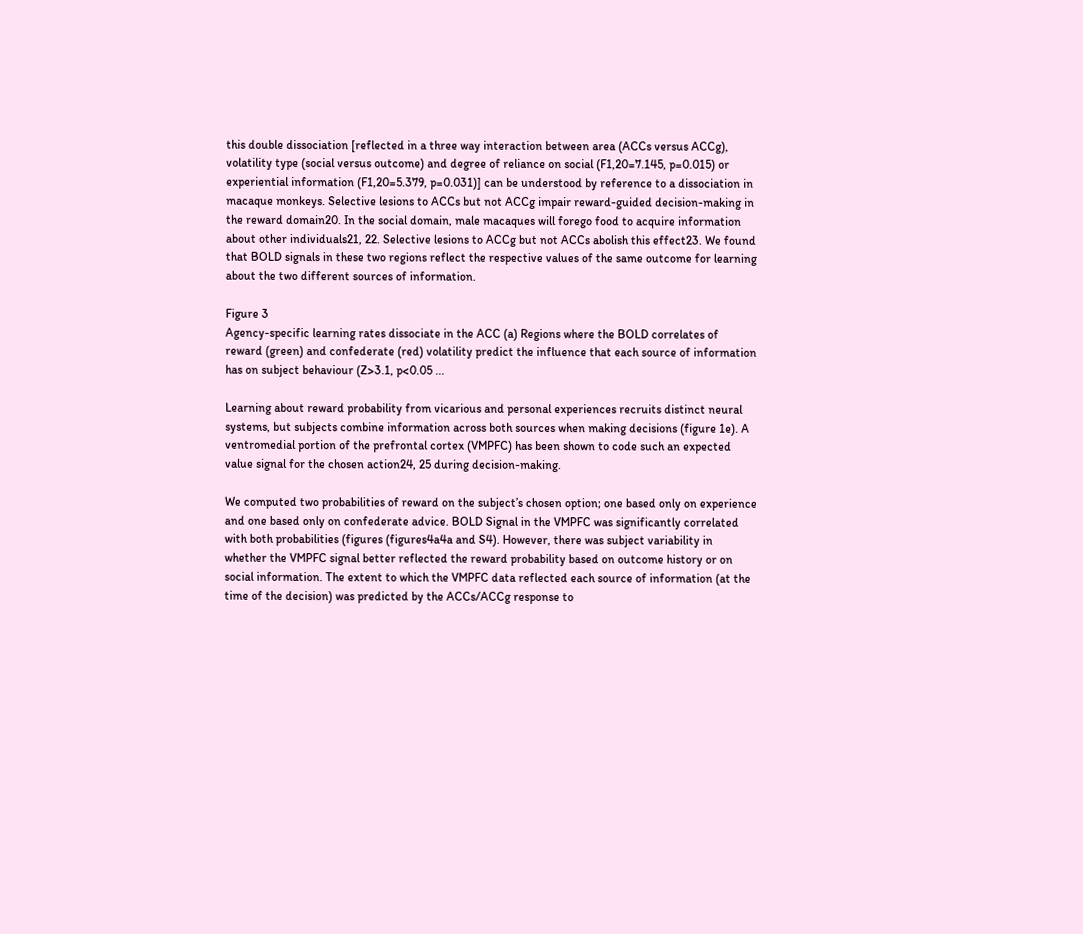this double dissociation [reflected in a three way interaction between area (ACCs versus ACCg), volatility type (social versus outcome) and degree of reliance on social (F1,20=7.145, p=0.015) or experiential information (F1,20=5.379, p=0.031)] can be understood by reference to a dissociation in macaque monkeys. Selective lesions to ACCs but not ACCg impair reward-guided decision-making in the reward domain20. In the social domain, male macaques will forego food to acquire information about other individuals21, 22. Selective lesions to ACCg but not ACCs abolish this effect23. We found that BOLD signals in these two regions reflect the respective values of the same outcome for learning about the two different sources of information.

Figure 3
Agency-specific learning rates dissociate in the ACC (a) Regions where the BOLD correlates of reward (green) and confederate (red) volatility predict the influence that each source of information has on subject behaviour (Z>3.1, p<0.05 ...

Learning about reward probability from vicarious and personal experiences recruits distinct neural systems, but subjects combine information across both sources when making decisions (figure 1e). A ventromedial portion of the prefrontal cortex (VMPFC) has been shown to code such an expected value signal for the chosen action24, 25 during decision-making.

We computed two probabilities of reward on the subject’s chosen option; one based only on experience and one based only on confederate advice. BOLD Signal in the VMPFC was significantly correlated with both probabilities (figures (figures4a4a and S4). However, there was subject variability in whether the VMPFC signal better reflected the reward probability based on outcome history or on social information. The extent to which the VMPFC data reflected each source of information (at the time of the decision) was predicted by the ACCs/ACCg response to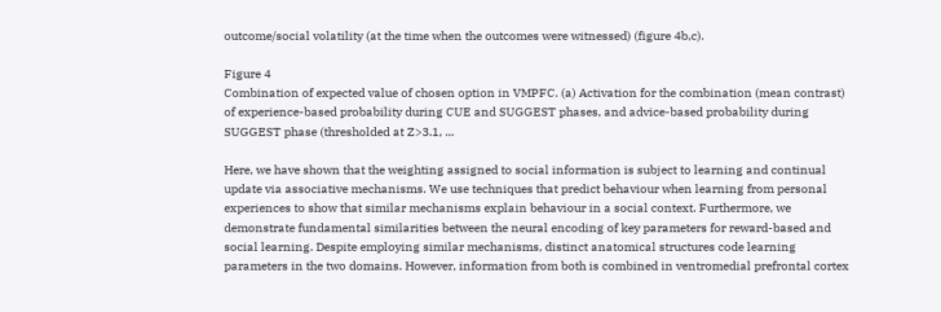outcome/social volatility (at the time when the outcomes were witnessed) (figure 4b,c).

Figure 4
Combination of expected value of chosen option in VMPFC. (a) Activation for the combination (mean contrast) of experience-based probability during CUE and SUGGEST phases, and advice-based probability during SUGGEST phase (thresholded at Z>3.1, ...

Here, we have shown that the weighting assigned to social information is subject to learning and continual update via associative mechanisms. We use techniques that predict behaviour when learning from personal experiences to show that similar mechanisms explain behaviour in a social context. Furthermore, we demonstrate fundamental similarities between the neural encoding of key parameters for reward-based and social learning. Despite employing similar mechanisms, distinct anatomical structures code learning parameters in the two domains. However, information from both is combined in ventromedial prefrontal cortex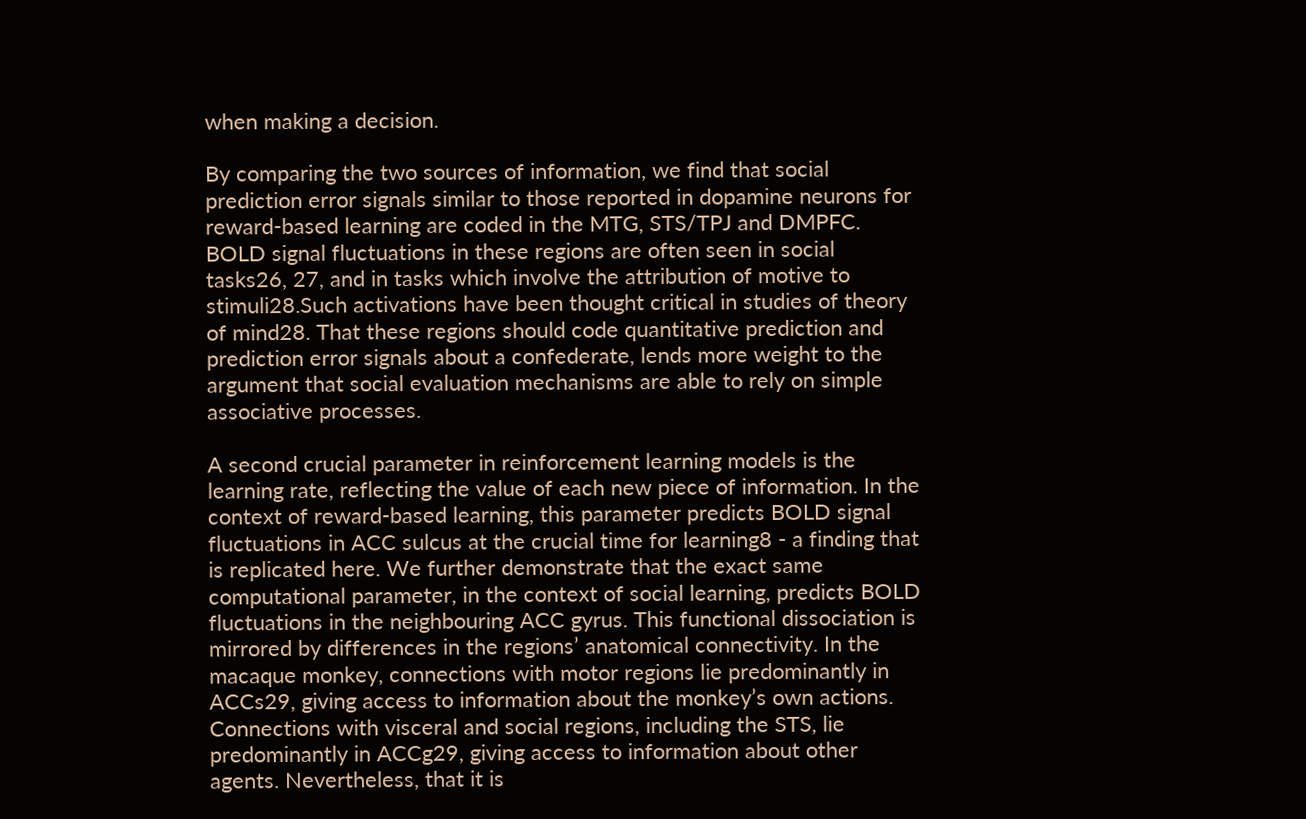when making a decision.

By comparing the two sources of information, we find that social prediction error signals similar to those reported in dopamine neurons for reward-based learning are coded in the MTG, STS/TPJ and DMPFC. BOLD signal fluctuations in these regions are often seen in social tasks26, 27, and in tasks which involve the attribution of motive to stimuli28.Such activations have been thought critical in studies of theory of mind28. That these regions should code quantitative prediction and prediction error signals about a confederate, lends more weight to the argument that social evaluation mechanisms are able to rely on simple associative processes.

A second crucial parameter in reinforcement learning models is the learning rate, reflecting the value of each new piece of information. In the context of reward-based learning, this parameter predicts BOLD signal fluctuations in ACC sulcus at the crucial time for learning8 - a finding that is replicated here. We further demonstrate that the exact same computational parameter, in the context of social learning, predicts BOLD fluctuations in the neighbouring ACC gyrus. This functional dissociation is mirrored by differences in the regions’ anatomical connectivity. In the macaque monkey, connections with motor regions lie predominantly in ACCs29, giving access to information about the monkey’s own actions. Connections with visceral and social regions, including the STS, lie predominantly in ACCg29, giving access to information about other agents. Nevertheless, that it is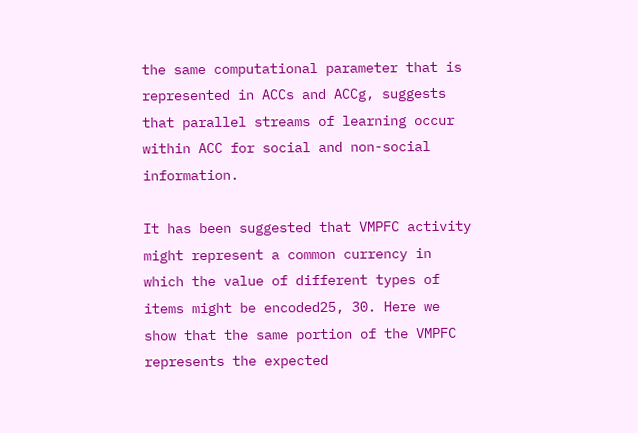the same computational parameter that is represented in ACCs and ACCg, suggests that parallel streams of learning occur within ACC for social and non-social information.

It has been suggested that VMPFC activity might represent a common currency in which the value of different types of items might be encoded25, 30. Here we show that the same portion of the VMPFC represents the expected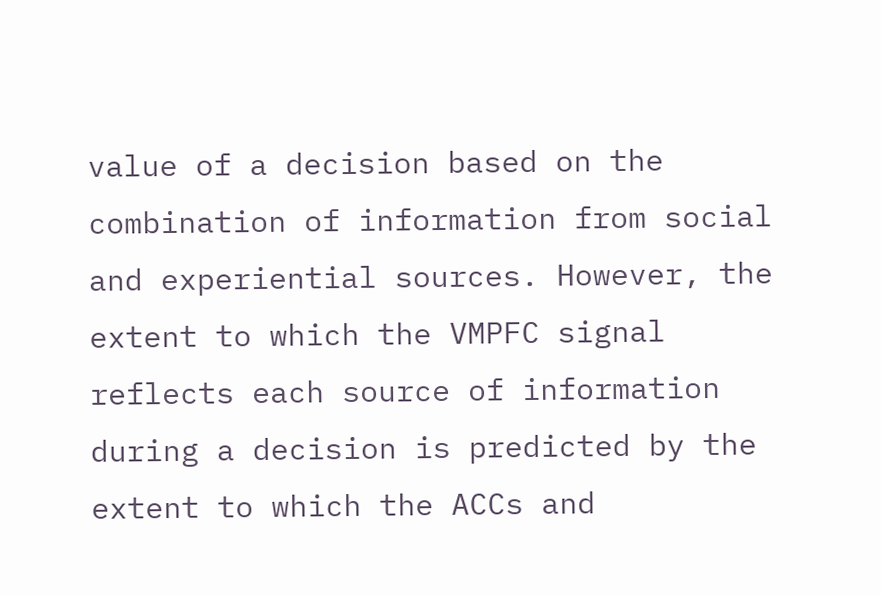value of a decision based on the combination of information from social and experiential sources. However, the extent to which the VMPFC signal reflects each source of information during a decision is predicted by the extent to which the ACCs and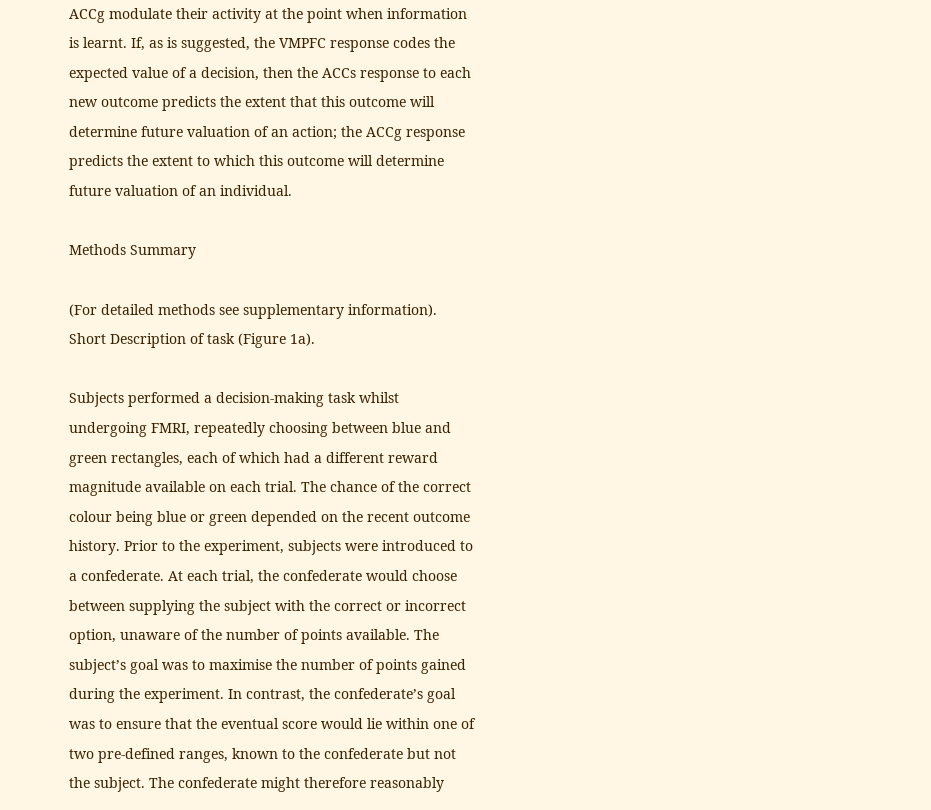ACCg modulate their activity at the point when information is learnt. If, as is suggested, the VMPFC response codes the expected value of a decision, then the ACCs response to each new outcome predicts the extent that this outcome will determine future valuation of an action; the ACCg response predicts the extent to which this outcome will determine future valuation of an individual.

Methods Summary

(For detailed methods see supplementary information). Short Description of task (Figure 1a).

Subjects performed a decision-making task whilst undergoing FMRI, repeatedly choosing between blue and green rectangles, each of which had a different reward magnitude available on each trial. The chance of the correct colour being blue or green depended on the recent outcome history. Prior to the experiment, subjects were introduced to a confederate. At each trial, the confederate would choose between supplying the subject with the correct or incorrect option, unaware of the number of points available. The subject’s goal was to maximise the number of points gained during the experiment. In contrast, the confederate’s goal was to ensure that the eventual score would lie within one of two pre-defined ranges, known to the confederate but not the subject. The confederate might therefore reasonably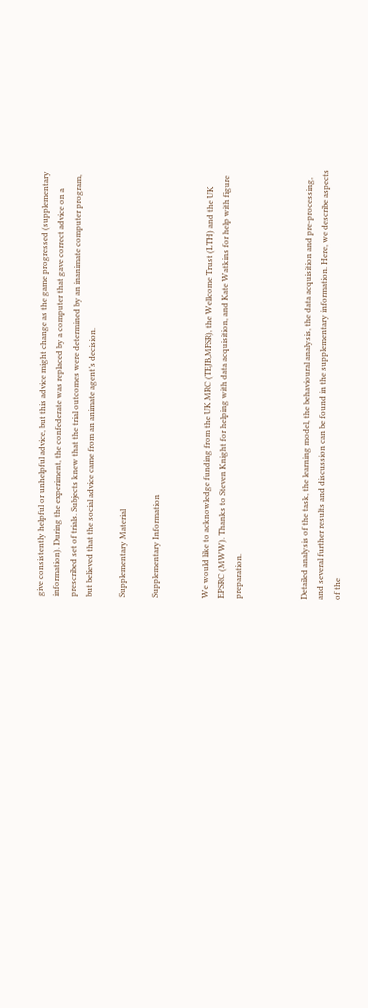give consistently helpful or unhelpful advice, but this advice might change as the game progressed (supplementary information). During the experiment, the confederate was replaced by a computer that gave correct advice on a prescribed set of trials. Subjects knew that the trial outcomes were determined by an inanimate computer program, but believed that the social advice came from an animate agent’s decision.

Supplementary Material

Supplementary Information


We would like to acknowledge funding from the UK MRC (TEJB,MFSR), the Wellcome Trust (LTH) and the UK EPSRC (MWW). Thanks to Steven Knight for helping with data acquisition, and Kate Watkins for help with figure preparation.



Detailed analysis of the task, the learning model, the behavioural analysis, the data acquisition and pre-processing, and several further results and discussion can be found in the supplementary information. Here, we describe aspects of the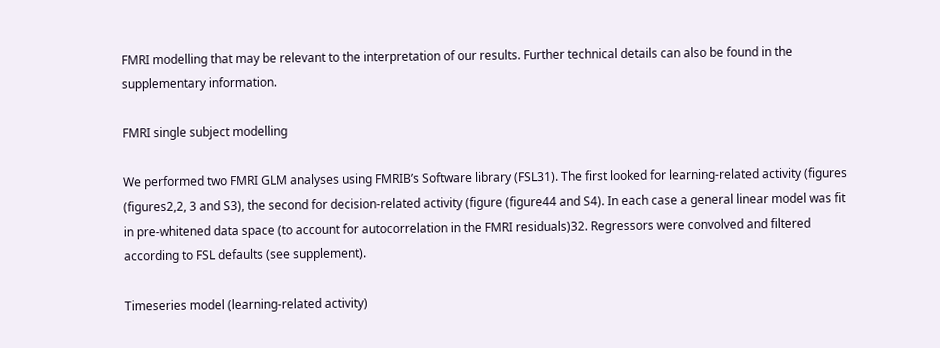FMRI modelling that may be relevant to the interpretation of our results. Further technical details can also be found in the supplementary information.

FMRI single subject modelling

We performed two FMRI GLM analyses using FMRIB’s Software library (FSL31). The first looked for learning-related activity (figures (figures2,2, 3 and S3), the second for decision-related activity (figure (figure44 and S4). In each case a general linear model was fit in pre-whitened data space (to account for autocorrelation in the FMRI residuals)32. Regressors were convolved and filtered according to FSL defaults (see supplement).

Timeseries model (learning-related activity)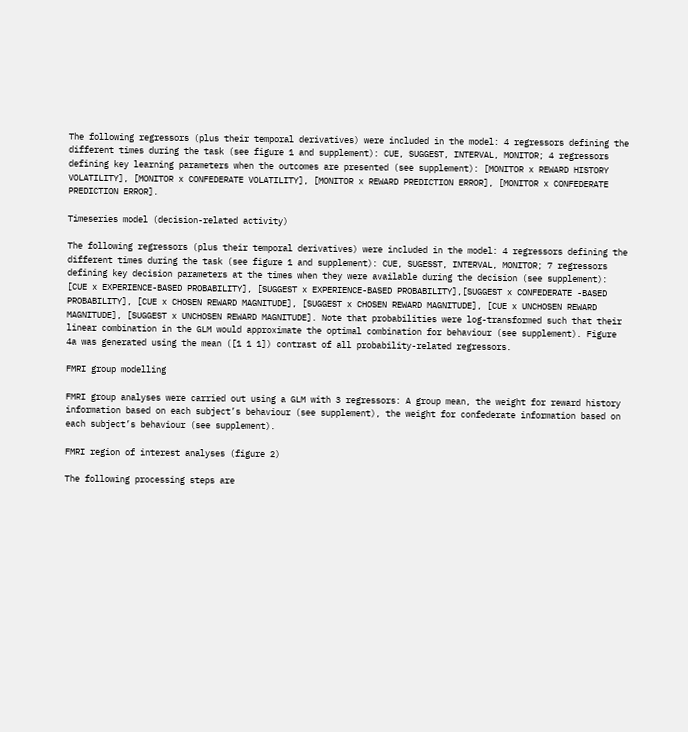The following regressors (plus their temporal derivatives) were included in the model: 4 regressors defining the different times during the task (see figure 1 and supplement): CUE, SUGGEST, INTERVAL, MONITOR; 4 regressors defining key learning parameters when the outcomes are presented (see supplement): [MONITOR x REWARD HISTORY VOLATILITY], [MONITOR x CONFEDERATE VOLATILITY], [MONITOR x REWARD PREDICTION ERROR], [MONITOR x CONFEDERATE PREDICTION ERROR].

Timeseries model (decision-related activity)

The following regressors (plus their temporal derivatives) were included in the model: 4 regressors defining the different times during the task (see figure 1 and supplement): CUE, SUGESST, INTERVAL, MONITOR; 7 regressors defining key decision parameters at the times when they were available during the decision (see supplement): [CUE x EXPERIENCE-BASED PROBABILITY], [SUGGEST x EXPERIENCE-BASED PROBABILITY],[SUGGEST x CONFEDERATE -BASED PROBABILITY], [CUE x CHOSEN REWARD MAGNITUDE], [SUGGEST x CHOSEN REWARD MAGNITUDE], [CUE x UNCHOSEN REWARD MAGNITUDE], [SUGGEST x UNCHOSEN REWARD MAGNITUDE]. Note that probabilities were log-transformed such that their linear combination in the GLM would approximate the optimal combination for behaviour (see supplement). Figure 4a was generated using the mean ([1 1 1]) contrast of all probability-related regressors.

FMRI group modelling

FMRI group analyses were carried out using a GLM with 3 regressors: A group mean, the weight for reward history information based on each subject’s behaviour (see supplement), the weight for confederate information based on each subject’s behaviour (see supplement).

FMRI region of interest analyses (figure 2)

The following processing steps are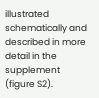illustrated schematically and described in more detail in the supplement (figure S2).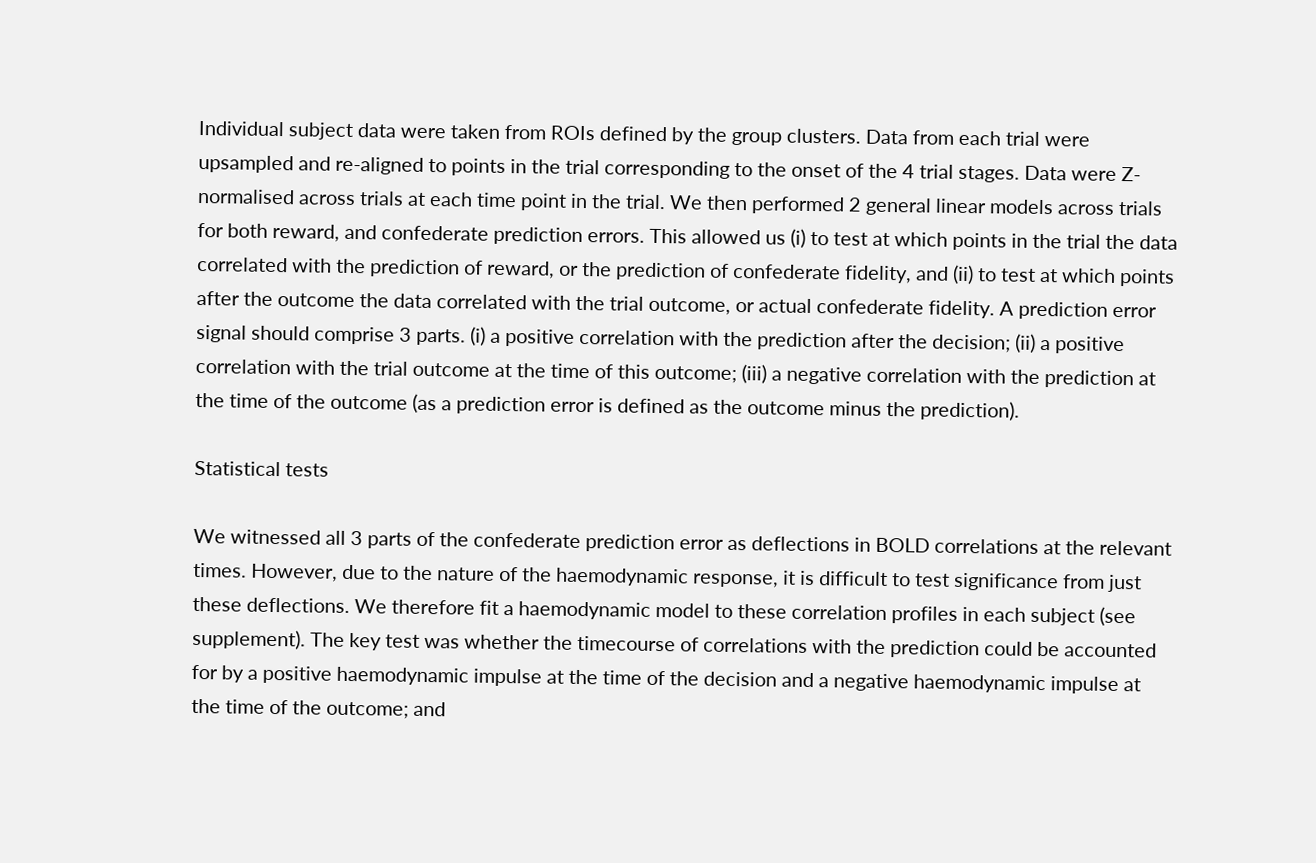Individual subject data were taken from ROIs defined by the group clusters. Data from each trial were upsampled and re-aligned to points in the trial corresponding to the onset of the 4 trial stages. Data were Z-normalised across trials at each time point in the trial. We then performed 2 general linear models across trials for both reward, and confederate prediction errors. This allowed us (i) to test at which points in the trial the data correlated with the prediction of reward, or the prediction of confederate fidelity, and (ii) to test at which points after the outcome the data correlated with the trial outcome, or actual confederate fidelity. A prediction error signal should comprise 3 parts. (i) a positive correlation with the prediction after the decision; (ii) a positive correlation with the trial outcome at the time of this outcome; (iii) a negative correlation with the prediction at the time of the outcome (as a prediction error is defined as the outcome minus the prediction).

Statistical tests

We witnessed all 3 parts of the confederate prediction error as deflections in BOLD correlations at the relevant times. However, due to the nature of the haemodynamic response, it is difficult to test significance from just these deflections. We therefore fit a haemodynamic model to these correlation profiles in each subject (see supplement). The key test was whether the timecourse of correlations with the prediction could be accounted for by a positive haemodynamic impulse at the time of the decision and a negative haemodynamic impulse at the time of the outcome; and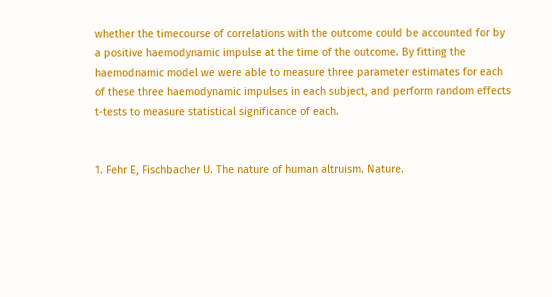whether the timecourse of correlations with the outcome could be accounted for by a positive haemodynamic impulse at the time of the outcome. By fitting the haemodnamic model we were able to measure three parameter estimates for each of these three haemodynamic impulses in each subject, and perform random effects t-tests to measure statistical significance of each.


1. Fehr E, Fischbacher U. The nature of human altruism. Nature.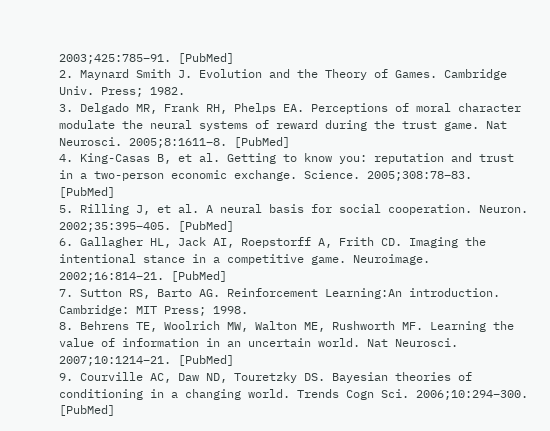2003;425:785–91. [PubMed]
2. Maynard Smith J. Evolution and the Theory of Games. Cambridge Univ. Press; 1982.
3. Delgado MR, Frank RH, Phelps EA. Perceptions of moral character modulate the neural systems of reward during the trust game. Nat Neurosci. 2005;8:1611–8. [PubMed]
4. King-Casas B, et al. Getting to know you: reputation and trust in a two-person economic exchange. Science. 2005;308:78–83. [PubMed]
5. Rilling J, et al. A neural basis for social cooperation. Neuron. 2002;35:395–405. [PubMed]
6. Gallagher HL, Jack AI, Roepstorff A, Frith CD. Imaging the intentional stance in a competitive game. Neuroimage. 2002;16:814–21. [PubMed]
7. Sutton RS, Barto AG. Reinforcement Learning:An introduction. Cambridge: MIT Press; 1998.
8. Behrens TE, Woolrich MW, Walton ME, Rushworth MF. Learning the value of information in an uncertain world. Nat Neurosci. 2007;10:1214–21. [PubMed]
9. Courville AC, Daw ND, Touretzky DS. Bayesian theories of conditioning in a changing world. Trends Cogn Sci. 2006;10:294–300. [PubMed]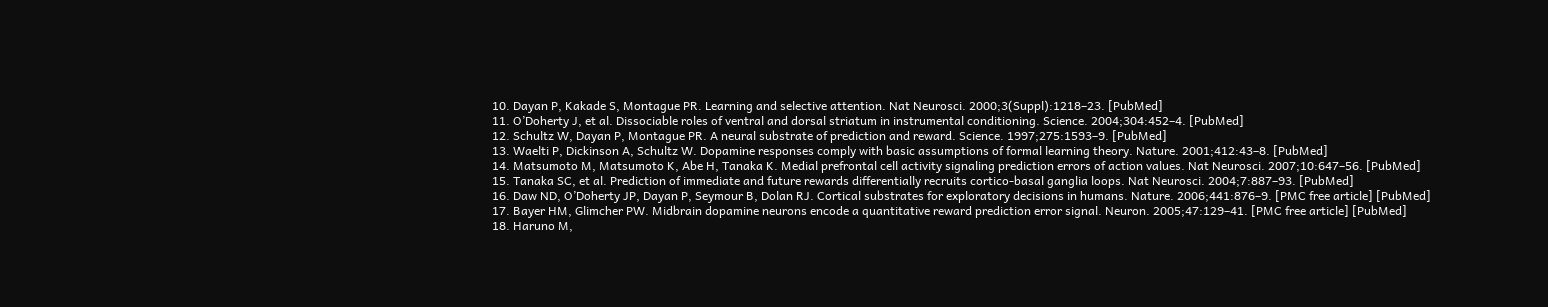10. Dayan P, Kakade S, Montague PR. Learning and selective attention. Nat Neurosci. 2000;3(Suppl):1218–23. [PubMed]
11. O’Doherty J, et al. Dissociable roles of ventral and dorsal striatum in instrumental conditioning. Science. 2004;304:452–4. [PubMed]
12. Schultz W, Dayan P, Montague PR. A neural substrate of prediction and reward. Science. 1997;275:1593–9. [PubMed]
13. Waelti P, Dickinson A, Schultz W. Dopamine responses comply with basic assumptions of formal learning theory. Nature. 2001;412:43–8. [PubMed]
14. Matsumoto M, Matsumoto K, Abe H, Tanaka K. Medial prefrontal cell activity signaling prediction errors of action values. Nat Neurosci. 2007;10:647–56. [PubMed]
15. Tanaka SC, et al. Prediction of immediate and future rewards differentially recruits cortico-basal ganglia loops. Nat Neurosci. 2004;7:887–93. [PubMed]
16. Daw ND, O’Doherty JP, Dayan P, Seymour B, Dolan RJ. Cortical substrates for exploratory decisions in humans. Nature. 2006;441:876–9. [PMC free article] [PubMed]
17. Bayer HM, Glimcher PW. Midbrain dopamine neurons encode a quantitative reward prediction error signal. Neuron. 2005;47:129–41. [PMC free article] [PubMed]
18. Haruno M,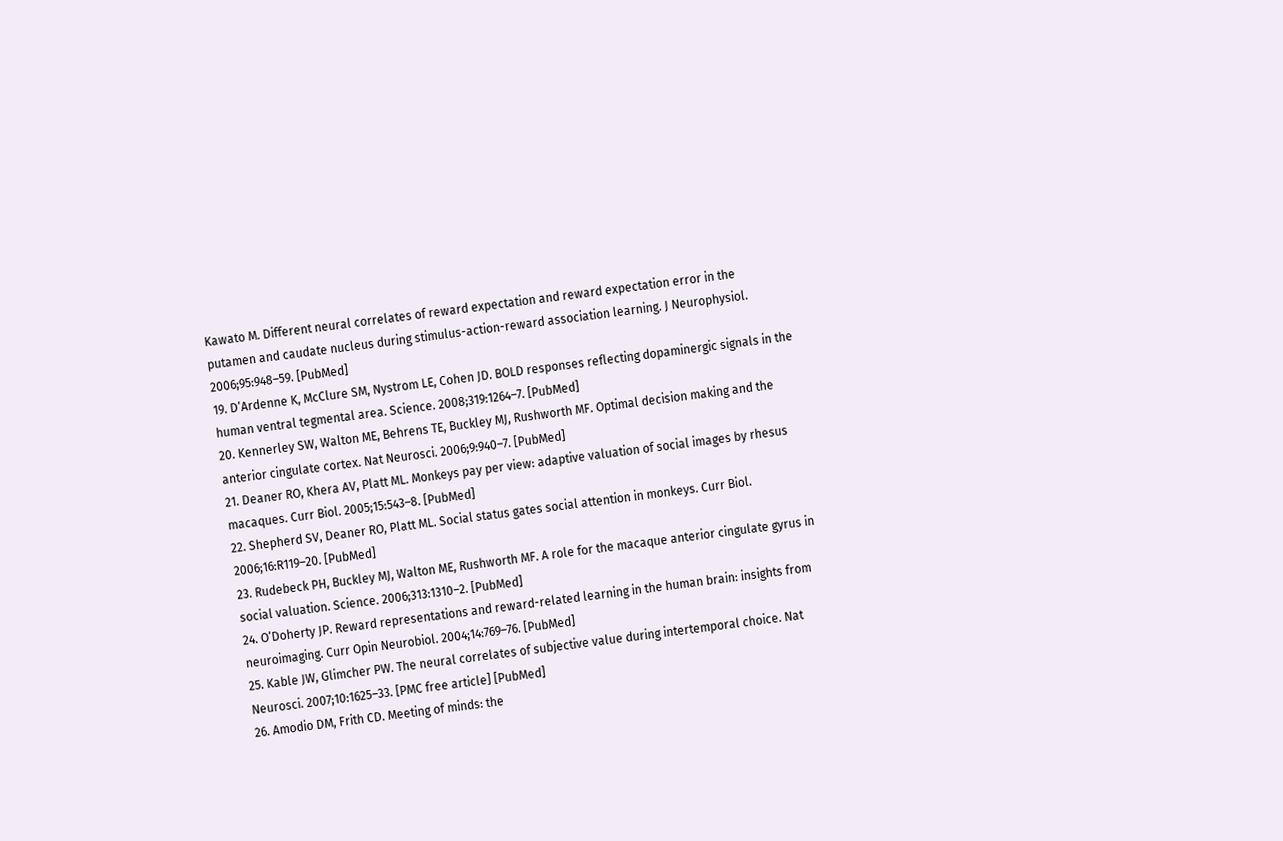Kawato M. Different neural correlates of reward expectation and reward expectation error in the putamen and caudate nucleus during stimulus-action-reward association learning. J Neurophysiol. 2006;95:948–59. [PubMed]
19. D’Ardenne K, McClure SM, Nystrom LE, Cohen JD. BOLD responses reflecting dopaminergic signals in the human ventral tegmental area. Science. 2008;319:1264–7. [PubMed]
20. Kennerley SW, Walton ME, Behrens TE, Buckley MJ, Rushworth MF. Optimal decision making and the anterior cingulate cortex. Nat Neurosci. 2006;9:940–7. [PubMed]
21. Deaner RO, Khera AV, Platt ML. Monkeys pay per view: adaptive valuation of social images by rhesus macaques. Curr Biol. 2005;15:543–8. [PubMed]
22. Shepherd SV, Deaner RO, Platt ML. Social status gates social attention in monkeys. Curr Biol. 2006;16:R119–20. [PubMed]
23. Rudebeck PH, Buckley MJ, Walton ME, Rushworth MF. A role for the macaque anterior cingulate gyrus in social valuation. Science. 2006;313:1310–2. [PubMed]
24. O’Doherty JP. Reward representations and reward-related learning in the human brain: insights from neuroimaging. Curr Opin Neurobiol. 2004;14:769–76. [PubMed]
25. Kable JW, Glimcher PW. The neural correlates of subjective value during intertemporal choice. Nat Neurosci. 2007;10:1625–33. [PMC free article] [PubMed]
26. Amodio DM, Frith CD. Meeting of minds: the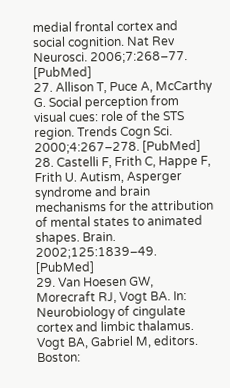medial frontal cortex and social cognition. Nat Rev Neurosci. 2006;7:268–77. [PubMed]
27. Allison T, Puce A, McCarthy G. Social perception from visual cues: role of the STS region. Trends Cogn Sci. 2000;4:267–278. [PubMed]
28. Castelli F, Frith C, Happe F, Frith U. Autism, Asperger syndrome and brain mechanisms for the attribution of mental states to animated shapes. Brain. 2002;125:1839–49. [PubMed]
29. Van Hoesen GW, Morecraft RJ, Vogt BA. In: Neurobiology of cingulate cortex and limbic thalamus. Vogt BA, Gabriel M, editors. Boston: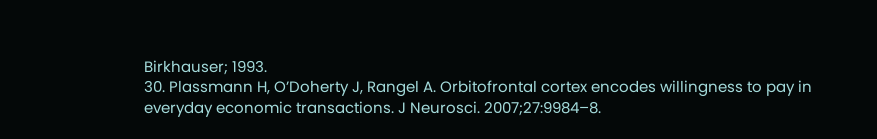Birkhauser; 1993.
30. Plassmann H, O’Doherty J, Rangel A. Orbitofrontal cortex encodes willingness to pay in everyday economic transactions. J Neurosci. 2007;27:9984–8.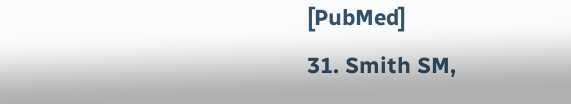[PubMed]
31. Smith SM,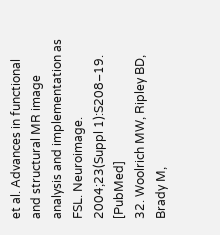et al. Advances in functional and structural MR image analysis and implementation as FSL. Neuroimage. 2004;23(Suppl 1):S208–19. [PubMed]
32. Woolrich MW, Ripley BD, Brady M,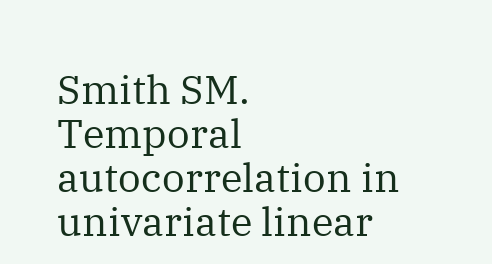Smith SM. Temporal autocorrelation in univariate linear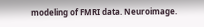modeling of FMRI data. Neuroimage.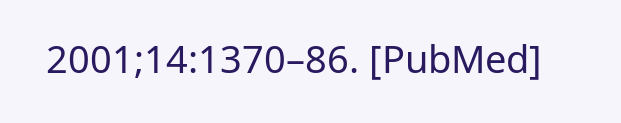2001;14:1370–86. [PubMed]